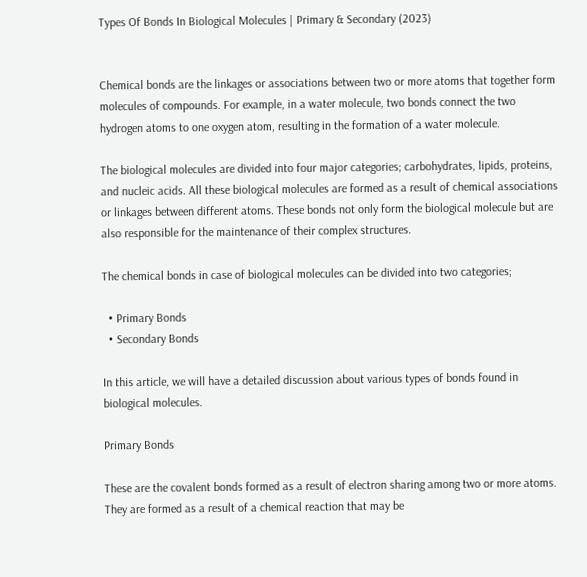Types Of Bonds In Biological Molecules | Primary & Secondary (2023)


Chemical bonds are the linkages or associations between two or more atoms that together form molecules of compounds. For example, in a water molecule, two bonds connect the two hydrogen atoms to one oxygen atom, resulting in the formation of a water molecule.

The biological molecules are divided into four major categories; carbohydrates, lipids, proteins, and nucleic acids. All these biological molecules are formed as a result of chemical associations or linkages between different atoms. These bonds not only form the biological molecule but are also responsible for the maintenance of their complex structures.

The chemical bonds in case of biological molecules can be divided into two categories;

  • Primary Bonds
  • Secondary Bonds

In this article, we will have a detailed discussion about various types of bonds found in biological molecules.

Primary Bonds

These are the covalent bonds formed as a result of electron sharing among two or more atoms. They are formed as a result of a chemical reaction that may be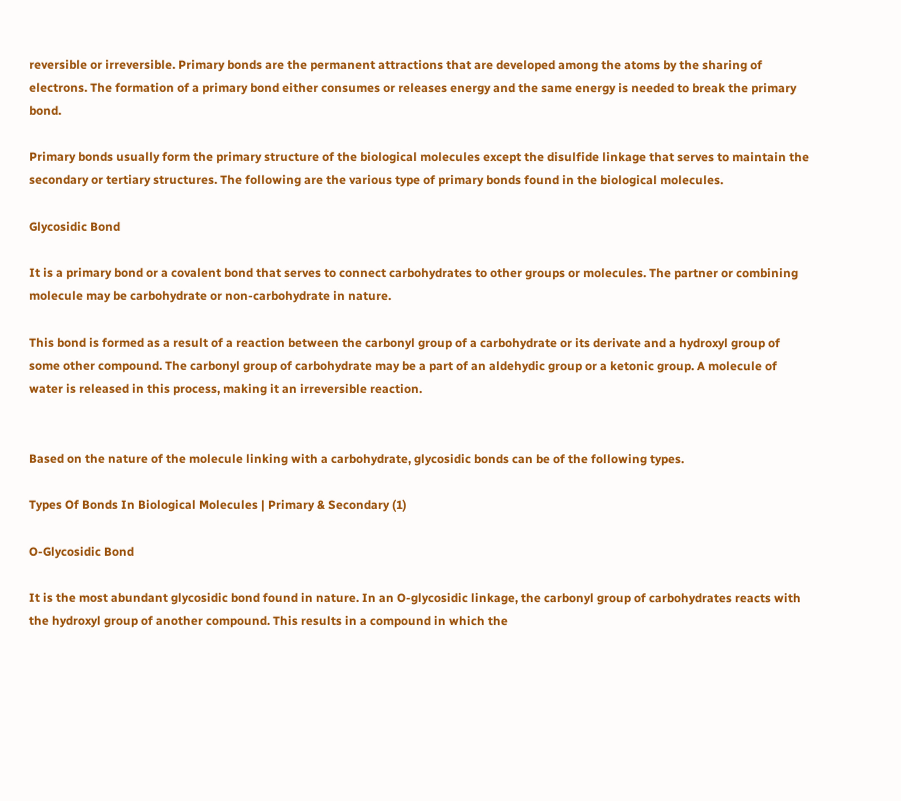reversible or irreversible. Primary bonds are the permanent attractions that are developed among the atoms by the sharing of electrons. The formation of a primary bond either consumes or releases energy and the same energy is needed to break the primary bond.

Primary bonds usually form the primary structure of the biological molecules except the disulfide linkage that serves to maintain the secondary or tertiary structures. The following are the various type of primary bonds found in the biological molecules.

Glycosidic Bond

It is a primary bond or a covalent bond that serves to connect carbohydrates to other groups or molecules. The partner or combining molecule may be carbohydrate or non-carbohydrate in nature.

This bond is formed as a result of a reaction between the carbonyl group of a carbohydrate or its derivate and a hydroxyl group of some other compound. The carbonyl group of carbohydrate may be a part of an aldehydic group or a ketonic group. A molecule of water is released in this process, making it an irreversible reaction.


Based on the nature of the molecule linking with a carbohydrate, glycosidic bonds can be of the following types.

Types Of Bonds In Biological Molecules | Primary & Secondary (1)

O-Glycosidic Bond

It is the most abundant glycosidic bond found in nature. In an O-glycosidic linkage, the carbonyl group of carbohydrates reacts with the hydroxyl group of another compound. This results in a compound in which the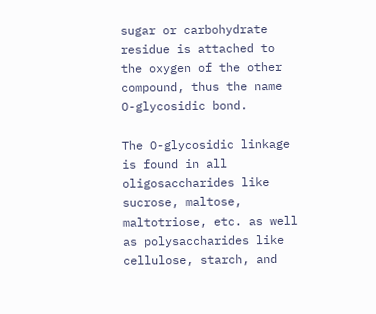sugar or carbohydrate residue is attached to the oxygen of the other compound, thus the name O-glycosidic bond.

The O-glycosidic linkage is found in all oligosaccharides like sucrose, maltose, maltotriose, etc. as well as polysaccharides like cellulose, starch, and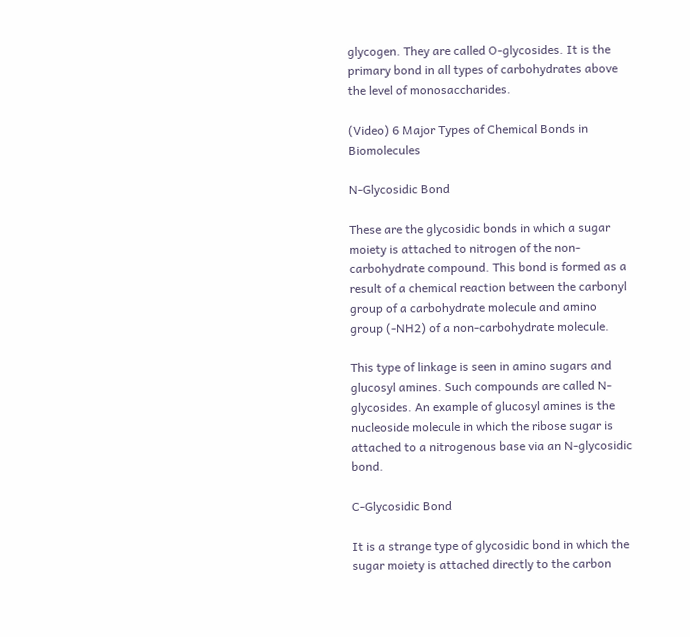glycogen. They are called O-glycosides. It is the primary bond in all types of carbohydrates above the level of monosaccharides.

(Video) 6 Major Types of Chemical Bonds in Biomolecules

N-Glycosidic Bond

These are the glycosidic bonds in which a sugar moiety is attached to nitrogen of the non-carbohydrate compound. This bond is formed as a result of a chemical reaction between the carbonyl group of a carbohydrate molecule and amino group (-NH2) of a non-carbohydrate molecule.

This type of linkage is seen in amino sugars and glucosyl amines. Such compounds are called N-glycosides. An example of glucosyl amines is the nucleoside molecule in which the ribose sugar is attached to a nitrogenous base via an N-glycosidic bond.

C-Glycosidic Bond

It is a strange type of glycosidic bond in which the sugar moiety is attached directly to the carbon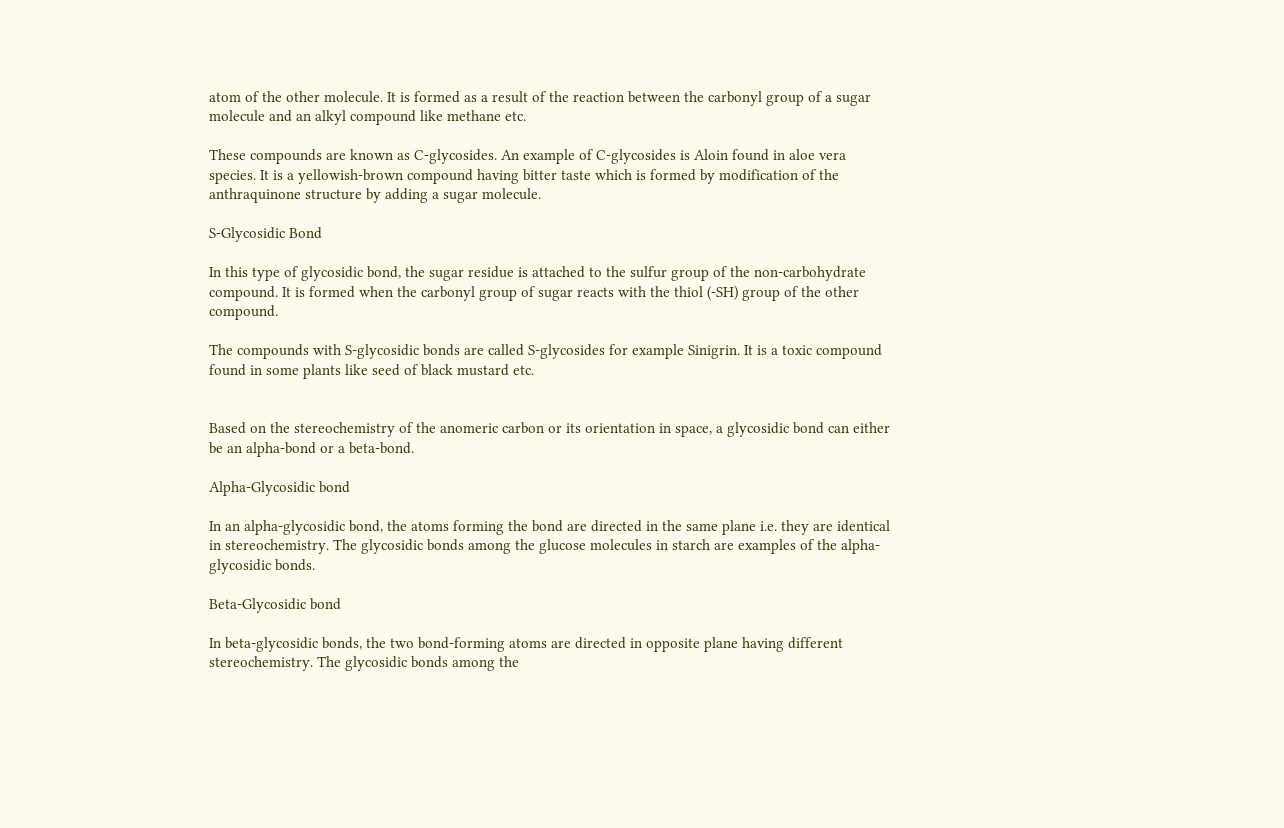atom of the other molecule. It is formed as a result of the reaction between the carbonyl group of a sugar molecule and an alkyl compound like methane etc.

These compounds are known as C-glycosides. An example of C-glycosides is Aloin found in aloe vera species. It is a yellowish-brown compound having bitter taste which is formed by modification of the anthraquinone structure by adding a sugar molecule.

S-Glycosidic Bond

In this type of glycosidic bond, the sugar residue is attached to the sulfur group of the non-carbohydrate compound. It is formed when the carbonyl group of sugar reacts with the thiol (-SH) group of the other compound.

The compounds with S-glycosidic bonds are called S-glycosides for example Sinigrin. It is a toxic compound found in some plants like seed of black mustard etc.


Based on the stereochemistry of the anomeric carbon or its orientation in space, a glycosidic bond can either be an alpha-bond or a beta-bond.

Alpha-Glycosidic bond

In an alpha-glycosidic bond, the atoms forming the bond are directed in the same plane i.e. they are identical in stereochemistry. The glycosidic bonds among the glucose molecules in starch are examples of the alpha-glycosidic bonds.

Beta-Glycosidic bond

In beta-glycosidic bonds, the two bond-forming atoms are directed in opposite plane having different stereochemistry. The glycosidic bonds among the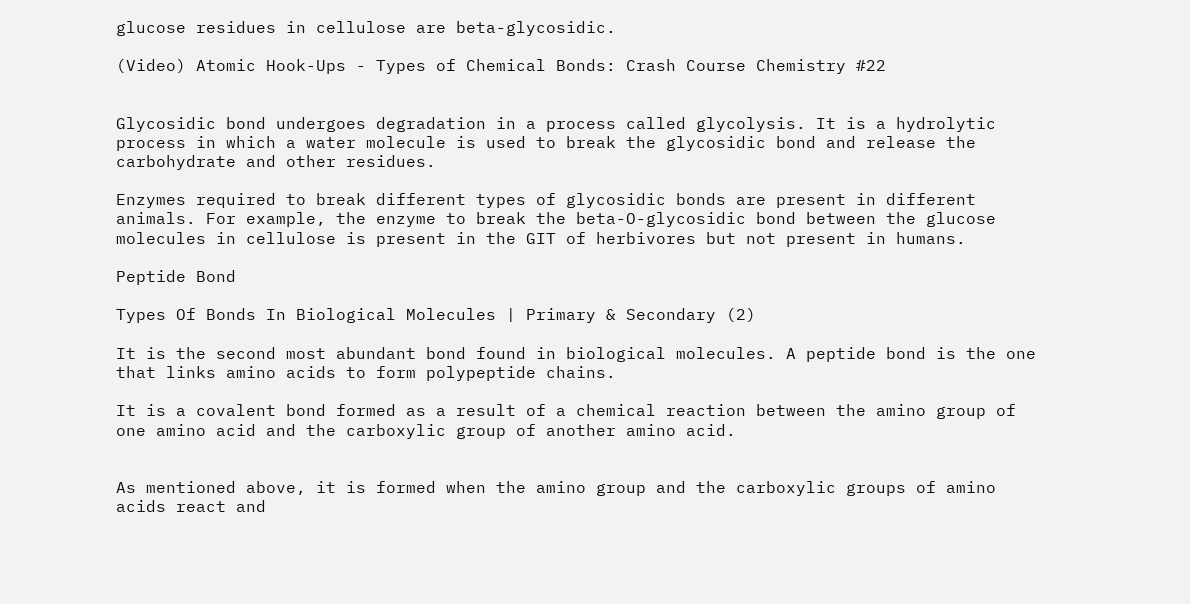glucose residues in cellulose are beta-glycosidic.

(Video) Atomic Hook-Ups - Types of Chemical Bonds: Crash Course Chemistry #22


Glycosidic bond undergoes degradation in a process called glycolysis. It is a hydrolytic process in which a water molecule is used to break the glycosidic bond and release the carbohydrate and other residues.

Enzymes required to break different types of glycosidic bonds are present in different animals. For example, the enzyme to break the beta-O-glycosidic bond between the glucose molecules in cellulose is present in the GIT of herbivores but not present in humans.

Peptide Bond

Types Of Bonds In Biological Molecules | Primary & Secondary (2)

It is the second most abundant bond found in biological molecules. A peptide bond is the one that links amino acids to form polypeptide chains.

It is a covalent bond formed as a result of a chemical reaction between the amino group of one amino acid and the carboxylic group of another amino acid.


As mentioned above, it is formed when the amino group and the carboxylic groups of amino acids react and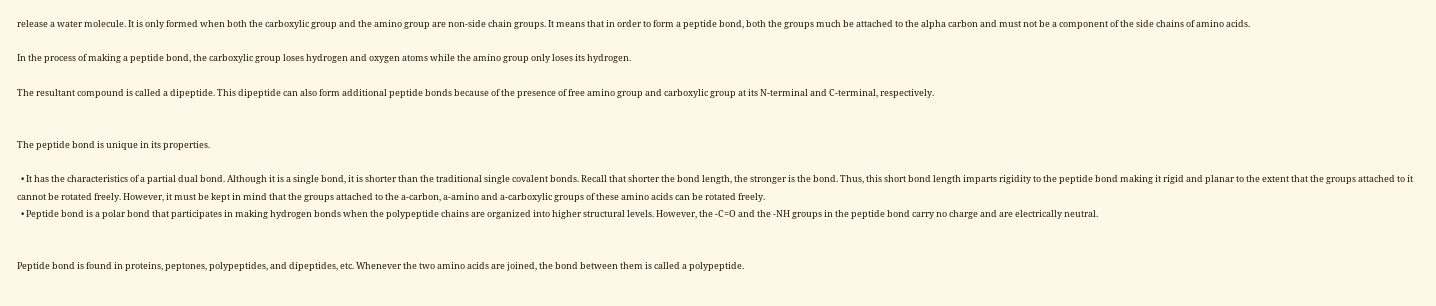release a water molecule. It is only formed when both the carboxylic group and the amino group are non-side chain groups. It means that in order to form a peptide bond, both the groups much be attached to the alpha carbon and must not be a component of the side chains of amino acids.

In the process of making a peptide bond, the carboxylic group loses hydrogen and oxygen atoms while the amino group only loses its hydrogen.

The resultant compound is called a dipeptide. This dipeptide can also form additional peptide bonds because of the presence of free amino group and carboxylic group at its N-terminal and C-terminal, respectively.


The peptide bond is unique in its properties.

  • It has the characteristics of a partial dual bond. Although it is a single bond, it is shorter than the traditional single covalent bonds. Recall that shorter the bond length, the stronger is the bond. Thus, this short bond length imparts rigidity to the peptide bond making it rigid and planar to the extent that the groups attached to it cannot be rotated freely. However, it must be kept in mind that the groups attached to the a-carbon, a-amino and a-carboxylic groups of these amino acids can be rotated freely.
  • Peptide bond is a polar bond that participates in making hydrogen bonds when the polypeptide chains are organized into higher structural levels. However, the -C=O and the -NH groups in the peptide bond carry no charge and are electrically neutral.


Peptide bond is found in proteins, peptones, polypeptides, and dipeptides, etc. Whenever the two amino acids are joined, the bond between them is called a polypeptide.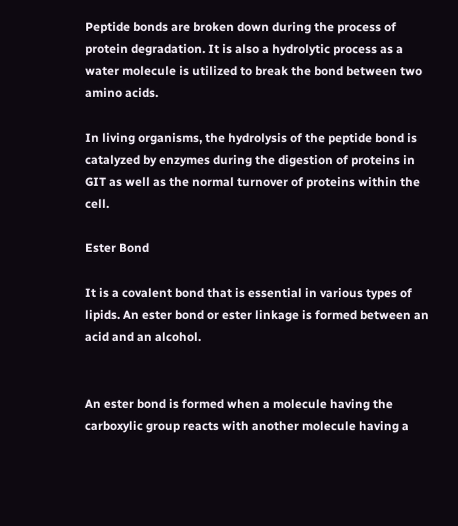Peptide bonds are broken down during the process of protein degradation. It is also a hydrolytic process as a water molecule is utilized to break the bond between two amino acids.

In living organisms, the hydrolysis of the peptide bond is catalyzed by enzymes during the digestion of proteins in GIT as well as the normal turnover of proteins within the cell.

Ester Bond

It is a covalent bond that is essential in various types of lipids. An ester bond or ester linkage is formed between an acid and an alcohol.


An ester bond is formed when a molecule having the carboxylic group reacts with another molecule having a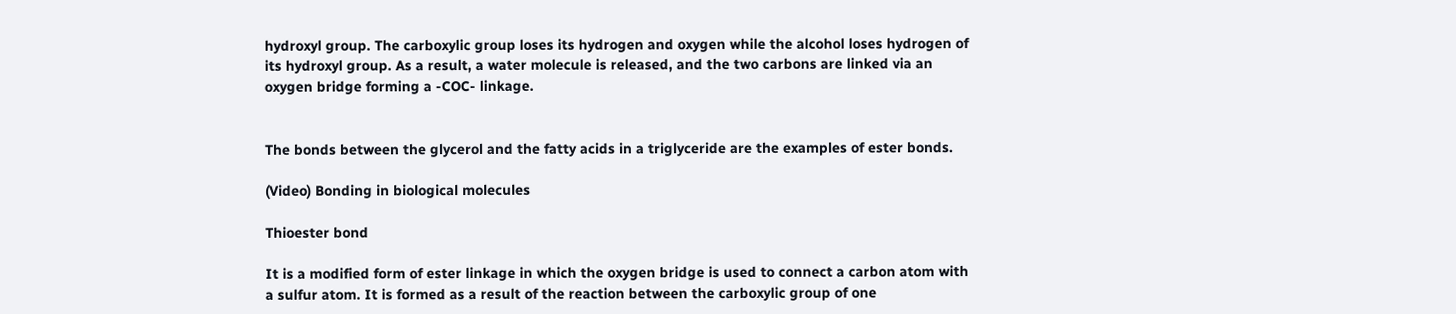hydroxyl group. The carboxylic group loses its hydrogen and oxygen while the alcohol loses hydrogen of its hydroxyl group. As a result, a water molecule is released, and the two carbons are linked via an oxygen bridge forming a -COC- linkage.


The bonds between the glycerol and the fatty acids in a triglyceride are the examples of ester bonds.

(Video) Bonding in biological molecules

Thioester bond

It is a modified form of ester linkage in which the oxygen bridge is used to connect a carbon atom with a sulfur atom. It is formed as a result of the reaction between the carboxylic group of one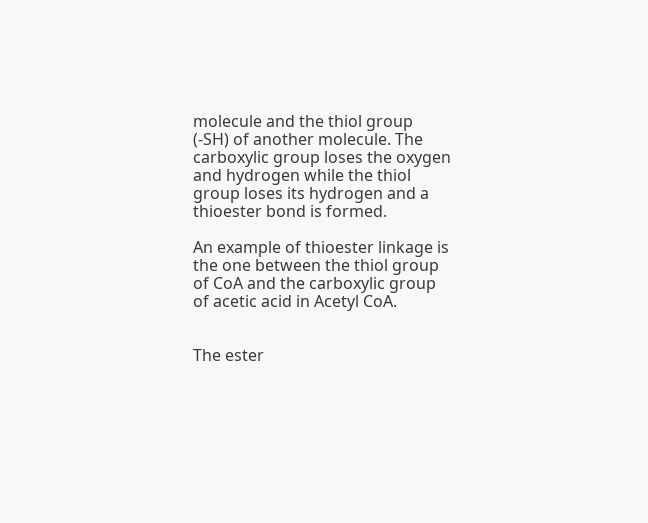molecule and the thiol group (-SH) of another molecule. The carboxylic group loses the oxygen and hydrogen while the thiol group loses its hydrogen and a thioester bond is formed.

An example of thioester linkage is the one between the thiol group of CoA and the carboxylic group of acetic acid in Acetyl CoA.


The ester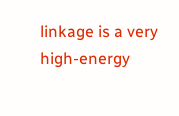linkage is a very high-energy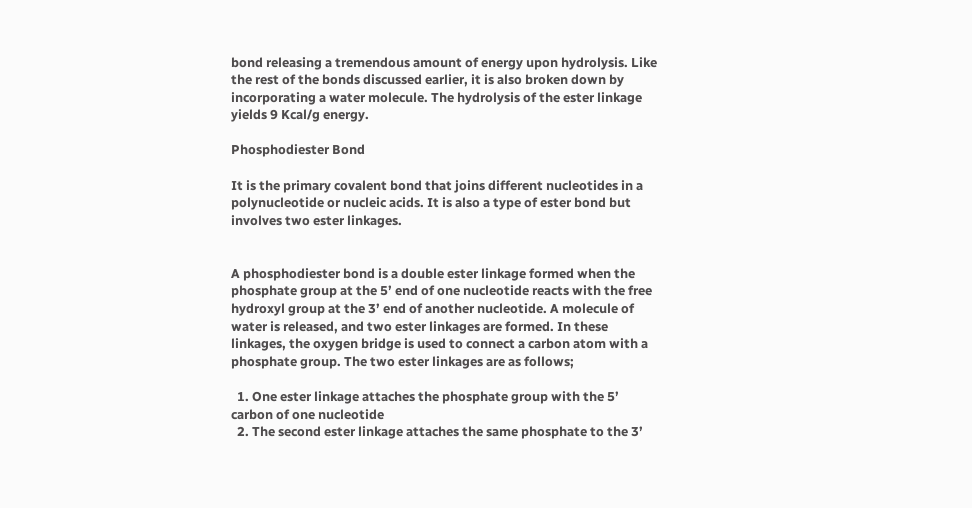bond releasing a tremendous amount of energy upon hydrolysis. Like the rest of the bonds discussed earlier, it is also broken down by incorporating a water molecule. The hydrolysis of the ester linkage yields 9 Kcal/g energy.

Phosphodiester Bond

It is the primary covalent bond that joins different nucleotides in a polynucleotide or nucleic acids. It is also a type of ester bond but involves two ester linkages.


A phosphodiester bond is a double ester linkage formed when the phosphate group at the 5’ end of one nucleotide reacts with the free hydroxyl group at the 3’ end of another nucleotide. A molecule of water is released, and two ester linkages are formed. In these linkages, the oxygen bridge is used to connect a carbon atom with a phosphate group. The two ester linkages are as follows;

  1. One ester linkage attaches the phosphate group with the 5’ carbon of one nucleotide
  2. The second ester linkage attaches the same phosphate to the 3’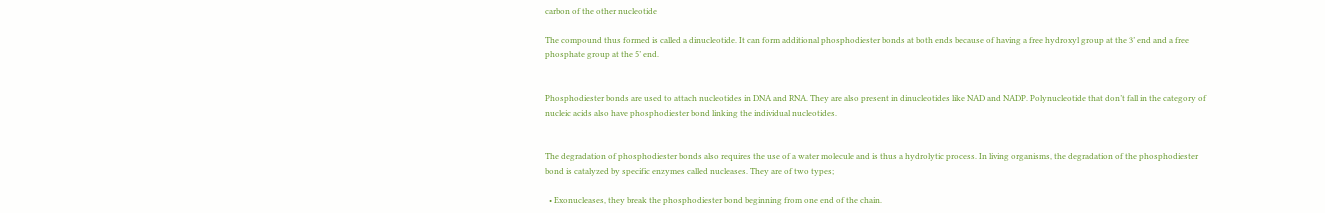carbon of the other nucleotide

The compound thus formed is called a dinucleotide. It can form additional phosphodiester bonds at both ends because of having a free hydroxyl group at the 3’ end and a free phosphate group at the 5’ end.


Phosphodiester bonds are used to attach nucleotides in DNA and RNA. They are also present in dinucleotides like NAD and NADP. Polynucleotide that don’t fall in the category of nucleic acids also have phosphodiester bond linking the individual nucleotides.


The degradation of phosphodiester bonds also requires the use of a water molecule and is thus a hydrolytic process. In living organisms, the degradation of the phosphodiester bond is catalyzed by specific enzymes called nucleases. They are of two types;

  • Exonucleases, they break the phosphodiester bond beginning from one end of the chain.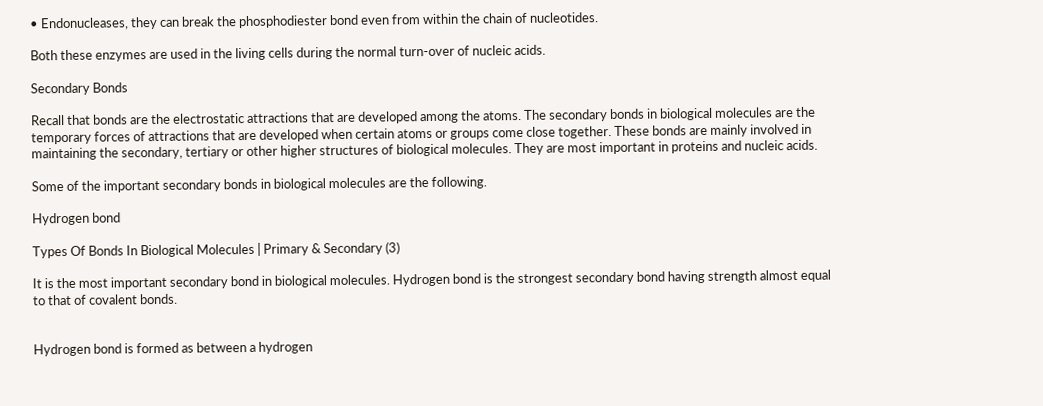• Endonucleases, they can break the phosphodiester bond even from within the chain of nucleotides.

Both these enzymes are used in the living cells during the normal turn-over of nucleic acids.

Secondary Bonds

Recall that bonds are the electrostatic attractions that are developed among the atoms. The secondary bonds in biological molecules are the temporary forces of attractions that are developed when certain atoms or groups come close together. These bonds are mainly involved in maintaining the secondary, tertiary or other higher structures of biological molecules. They are most important in proteins and nucleic acids.

Some of the important secondary bonds in biological molecules are the following.

Hydrogen bond

Types Of Bonds In Biological Molecules | Primary & Secondary (3)

It is the most important secondary bond in biological molecules. Hydrogen bond is the strongest secondary bond having strength almost equal to that of covalent bonds.


Hydrogen bond is formed as between a hydrogen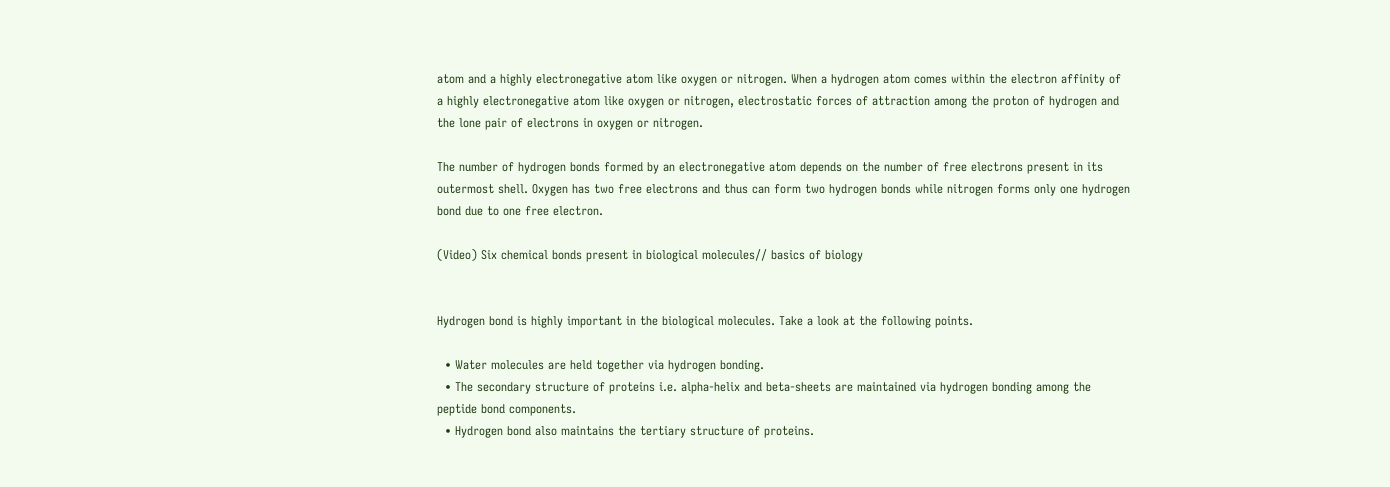atom and a highly electronegative atom like oxygen or nitrogen. When a hydrogen atom comes within the electron affinity of a highly electronegative atom like oxygen or nitrogen, electrostatic forces of attraction among the proton of hydrogen and the lone pair of electrons in oxygen or nitrogen.

The number of hydrogen bonds formed by an electronegative atom depends on the number of free electrons present in its outermost shell. Oxygen has two free electrons and thus can form two hydrogen bonds while nitrogen forms only one hydrogen bond due to one free electron.

(Video) Six chemical bonds present in biological molecules// basics of biology


Hydrogen bond is highly important in the biological molecules. Take a look at the following points.

  • Water molecules are held together via hydrogen bonding.
  • The secondary structure of proteins i.e. alpha-helix and beta-sheets are maintained via hydrogen bonding among the peptide bond components.
  • Hydrogen bond also maintains the tertiary structure of proteins.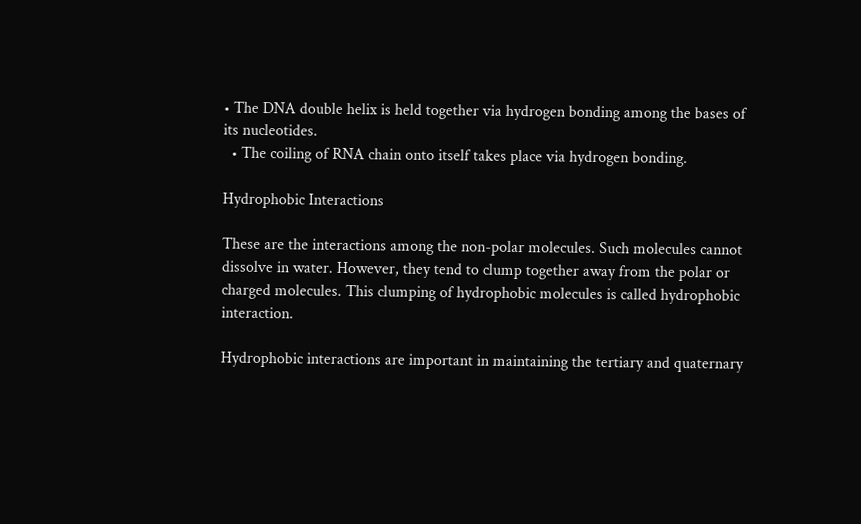• The DNA double helix is held together via hydrogen bonding among the bases of its nucleotides.
  • The coiling of RNA chain onto itself takes place via hydrogen bonding.

Hydrophobic Interactions

These are the interactions among the non-polar molecules. Such molecules cannot dissolve in water. However, they tend to clump together away from the polar or charged molecules. This clumping of hydrophobic molecules is called hydrophobic interaction.

Hydrophobic interactions are important in maintaining the tertiary and quaternary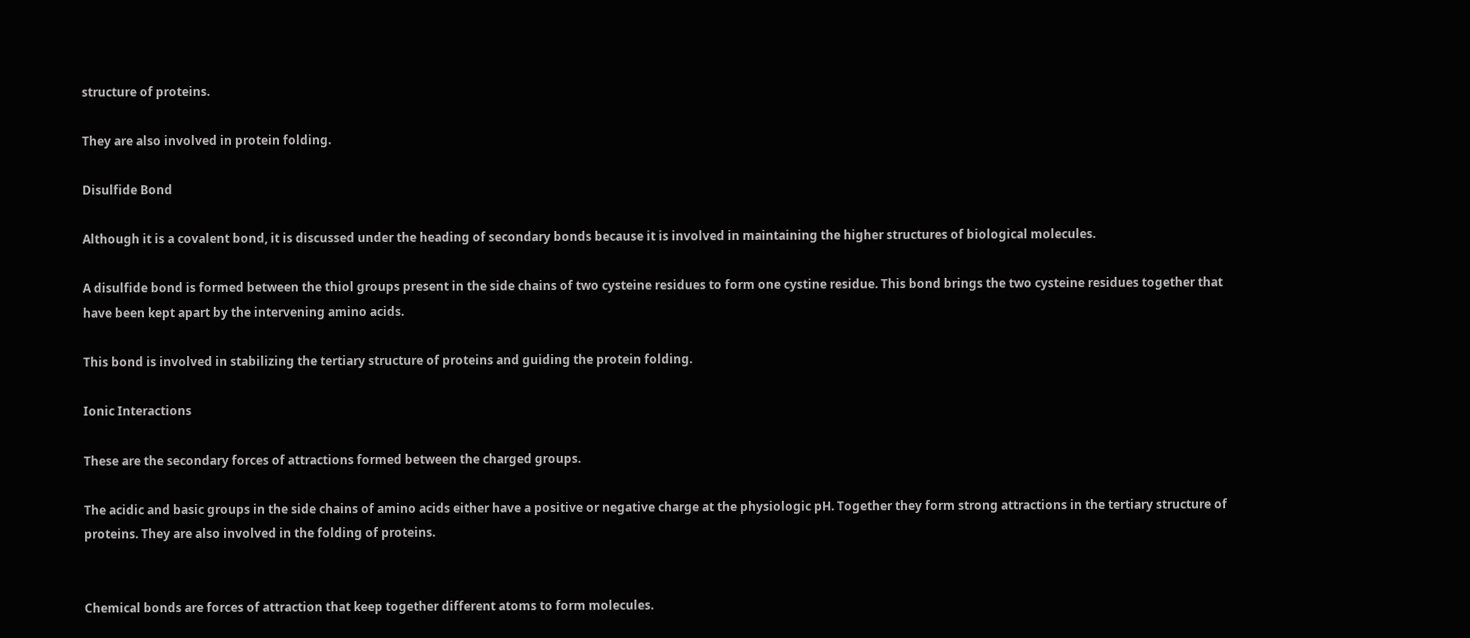structure of proteins.

They are also involved in protein folding.

Disulfide Bond

Although it is a covalent bond, it is discussed under the heading of secondary bonds because it is involved in maintaining the higher structures of biological molecules.

A disulfide bond is formed between the thiol groups present in the side chains of two cysteine residues to form one cystine residue. This bond brings the two cysteine residues together that have been kept apart by the intervening amino acids.

This bond is involved in stabilizing the tertiary structure of proteins and guiding the protein folding.

Ionic Interactions

These are the secondary forces of attractions formed between the charged groups.

The acidic and basic groups in the side chains of amino acids either have a positive or negative charge at the physiologic pH. Together they form strong attractions in the tertiary structure of proteins. They are also involved in the folding of proteins.


Chemical bonds are forces of attraction that keep together different atoms to form molecules.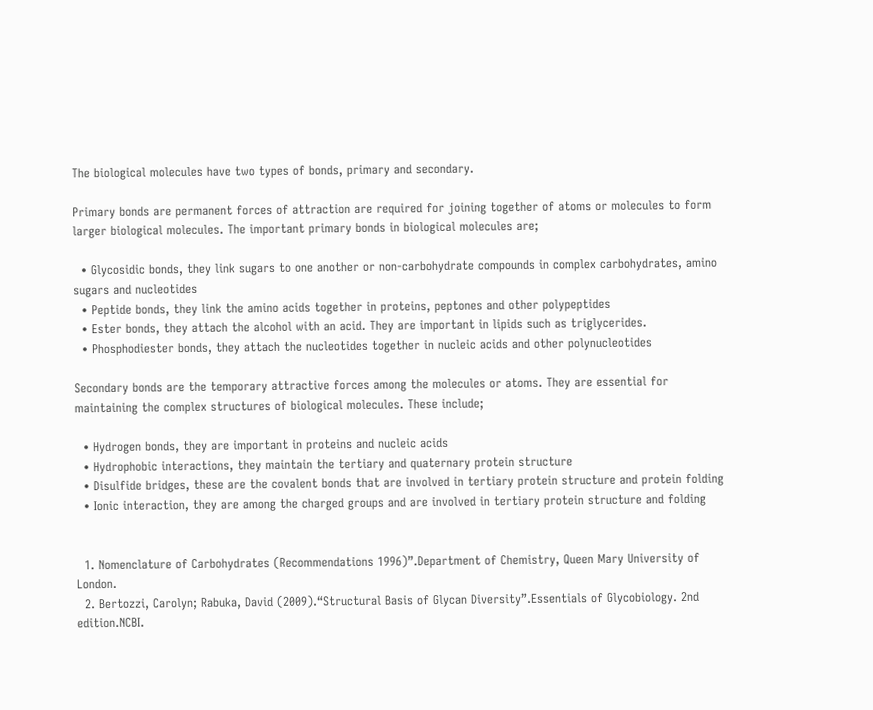The biological molecules have two types of bonds, primary and secondary.

Primary bonds are permanent forces of attraction are required for joining together of atoms or molecules to form larger biological molecules. The important primary bonds in biological molecules are;

  • Glycosidic bonds, they link sugars to one another or non-carbohydrate compounds in complex carbohydrates, amino sugars and nucleotides
  • Peptide bonds, they link the amino acids together in proteins, peptones and other polypeptides
  • Ester bonds, they attach the alcohol with an acid. They are important in lipids such as triglycerides.
  • Phosphodiester bonds, they attach the nucleotides together in nucleic acids and other polynucleotides

Secondary bonds are the temporary attractive forces among the molecules or atoms. They are essential for maintaining the complex structures of biological molecules. These include;

  • Hydrogen bonds, they are important in proteins and nucleic acids
  • Hydrophobic interactions, they maintain the tertiary and quaternary protein structure
  • Disulfide bridges, these are the covalent bonds that are involved in tertiary protein structure and protein folding
  • Ionic interaction, they are among the charged groups and are involved in tertiary protein structure and folding


  1. Nomenclature of Carbohydrates (Recommendations 1996)”.Department of Chemistry, Queen Mary University of London.
  2. Bertozzi, Carolyn; Rabuka, David (2009).“Structural Basis of Glycan Diversity”.Essentials of Glycobiology. 2nd edition.NCBI.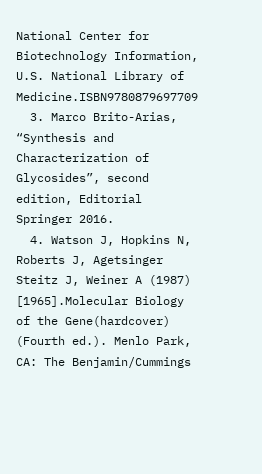National Center for Biotechnology Information, U.S. National Library of Medicine.ISBN9780879697709
  3. Marco Brito-Arias, “Synthesis and Characterization of Glycosides”, second edition, Editorial Springer 2016.
  4. Watson J, Hopkins N, Roberts J, Agetsinger Steitz J, Weiner A (1987) [1965].Molecular Biology of the Gene(hardcover) (Fourth ed.). Menlo Park, CA: The Benjamin/Cummings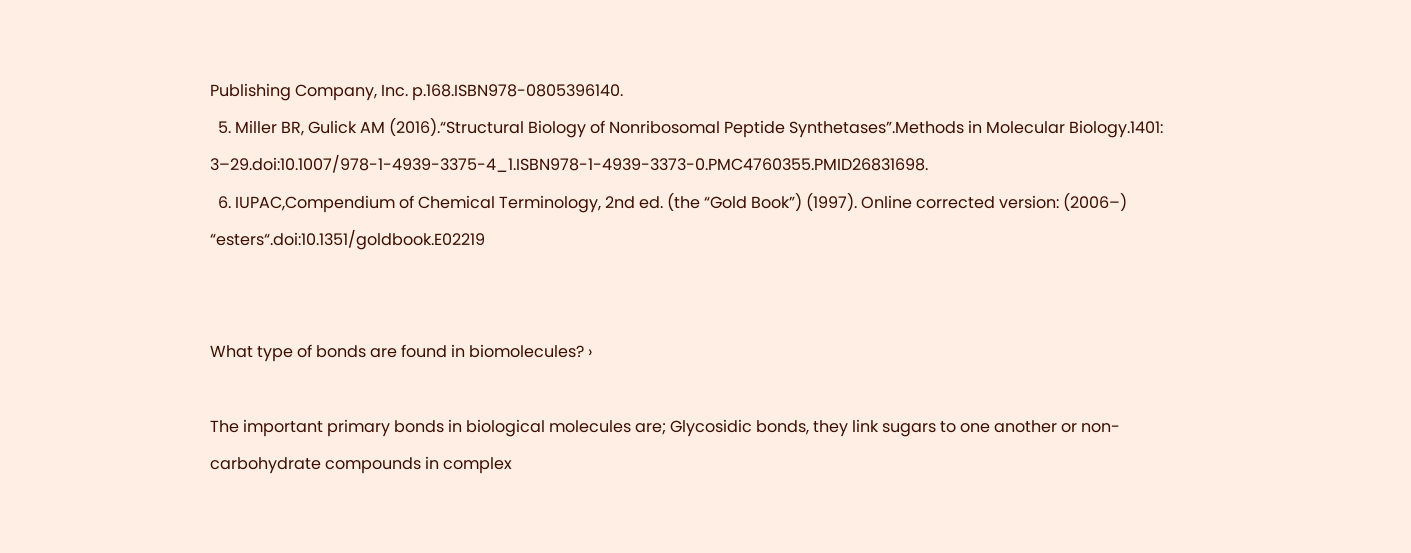Publishing Company, Inc. p.168.ISBN978-0805396140.
  5. Miller BR, Gulick AM (2016).“Structural Biology of Nonribosomal Peptide Synthetases”.Methods in Molecular Biology.1401: 3–29.doi:10.1007/978-1-4939-3375-4_1.ISBN978-1-4939-3373-0.PMC4760355.PMID26831698.
  6. IUPAC,Compendium of Chemical Terminology, 2nd ed. (the “Gold Book”) (1997). Online corrected version: (2006–) “esters“.doi:10.1351/goldbook.E02219


What type of bonds are found in biomolecules? ›

The important primary bonds in biological molecules are; Glycosidic bonds, they link sugars to one another or non-carbohydrate compounds in complex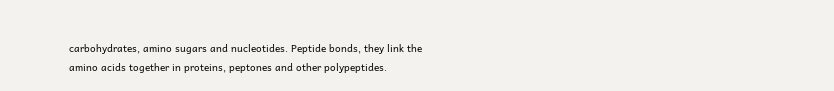carbohydrates, amino sugars and nucleotides. Peptide bonds, they link the amino acids together in proteins, peptones and other polypeptides.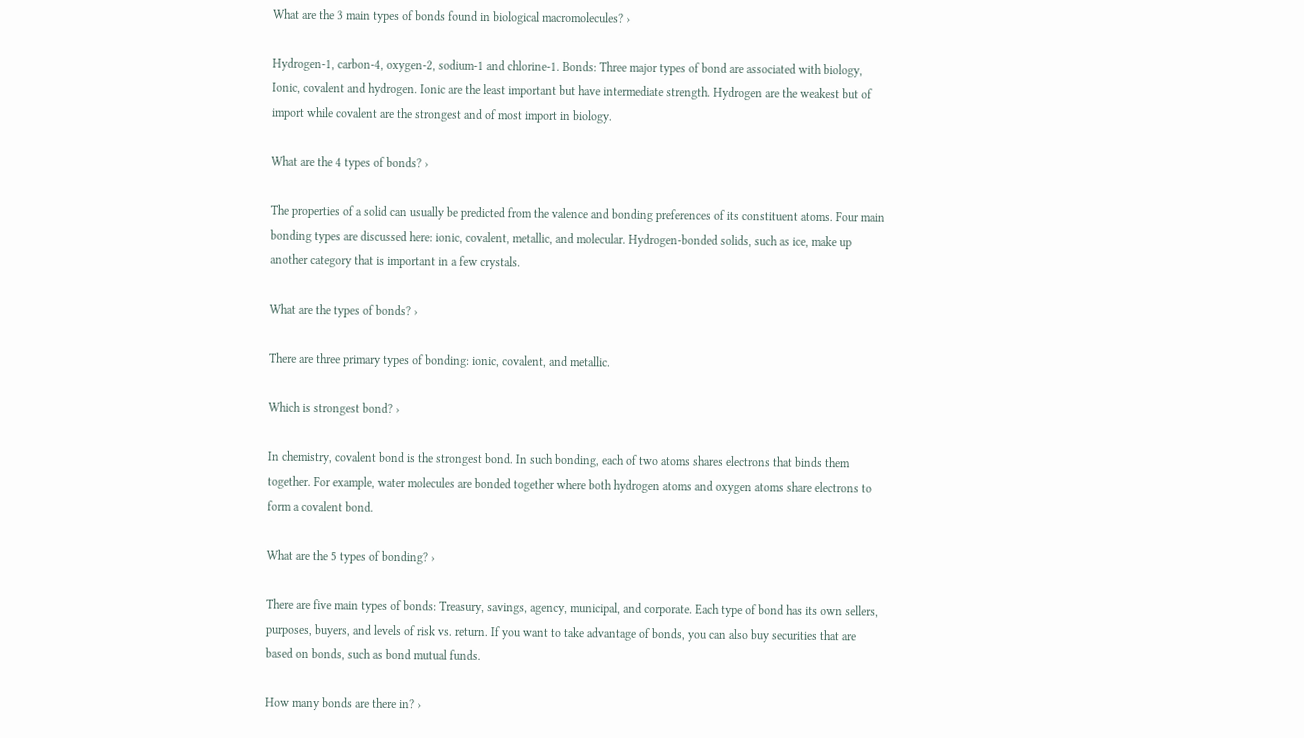What are the 3 main types of bonds found in biological macromolecules? ›

Hydrogen-1, carbon-4, oxygen-2, sodium-1 and chlorine-1. Bonds: Three major types of bond are associated with biology, Ionic, covalent and hydrogen. Ionic are the least important but have intermediate strength. Hydrogen are the weakest but of import while covalent are the strongest and of most import in biology.

What are the 4 types of bonds? ›

The properties of a solid can usually be predicted from the valence and bonding preferences of its constituent atoms. Four main bonding types are discussed here: ionic, covalent, metallic, and molecular. Hydrogen-bonded solids, such as ice, make up another category that is important in a few crystals.

What are the types of bonds? ›

There are three primary types of bonding: ionic, covalent, and metallic.

Which is strongest bond? ›

In chemistry, covalent bond is the strongest bond. In such bonding, each of two atoms shares electrons that binds them together. For example, water molecules are bonded together where both hydrogen atoms and oxygen atoms share electrons to form a covalent bond.

What are the 5 types of bonding? ›

There are five main types of bonds: Treasury, savings, agency, municipal, and corporate. Each type of bond has its own sellers, purposes, buyers, and levels of risk vs. return. If you want to take advantage of bonds, you can also buy securities that are based on bonds, such as bond mutual funds.

How many bonds are there in? ›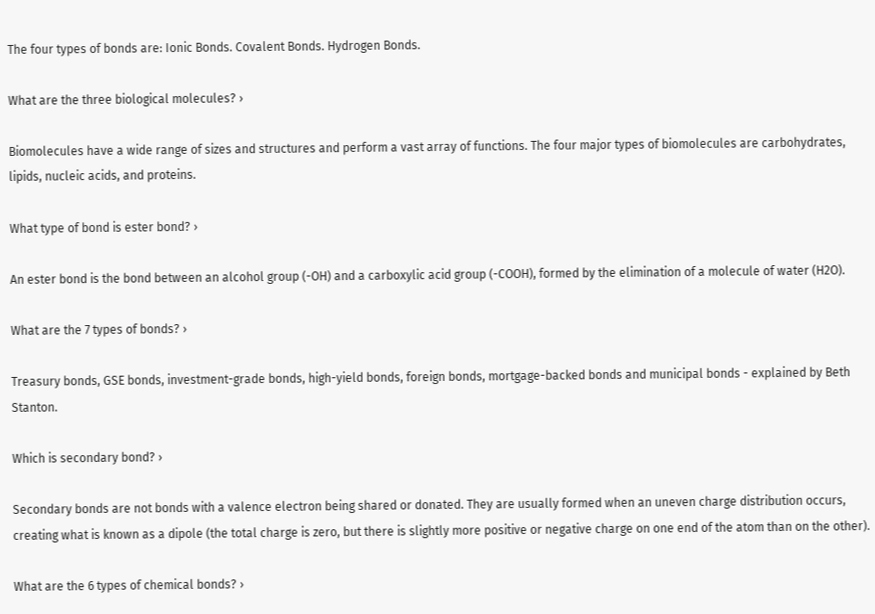The four types of bonds are: Ionic Bonds. Covalent Bonds. Hydrogen Bonds.

What are the three biological molecules? ›

Biomolecules have a wide range of sizes and structures and perform a vast array of functions. The four major types of biomolecules are carbohydrates, lipids, nucleic acids, and proteins.

What type of bond is ester bond? ›

An ester bond is the bond between an alcohol group (-OH) and a carboxylic acid group (-COOH), formed by the elimination of a molecule of water (H2O).

What are the 7 types of bonds? ›

Treasury bonds, GSE bonds, investment-grade bonds, high-yield bonds, foreign bonds, mortgage-backed bonds and municipal bonds - explained by Beth Stanton.

Which is secondary bond? ›

Secondary bonds are not bonds with a valence electron being shared or donated. They are usually formed when an uneven charge distribution occurs, creating what is known as a dipole (the total charge is zero, but there is slightly more positive or negative charge on one end of the atom than on the other).

What are the 6 types of chemical bonds? ›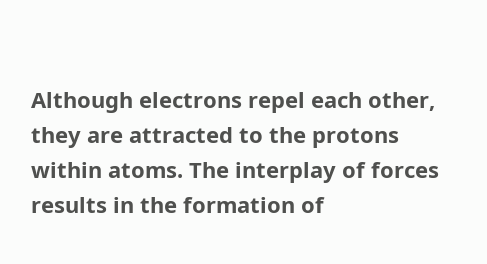Although electrons repel each other, they are attracted to the protons within atoms. The interplay of forces results in the formation of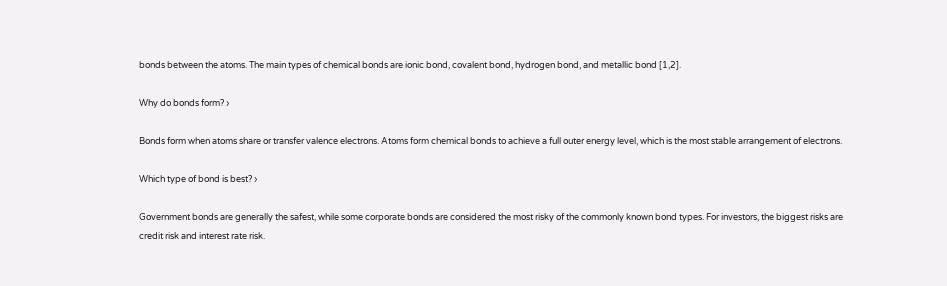bonds between the atoms. The main types of chemical bonds are ionic bond, covalent bond, hydrogen bond, and metallic bond [1,2].

Why do bonds form? ›

Bonds form when atoms share or transfer valence electrons. Atoms form chemical bonds to achieve a full outer energy level, which is the most stable arrangement of electrons.

Which type of bond is best? ›

Government bonds are generally the safest, while some corporate bonds are considered the most risky of the commonly known bond types. For investors, the biggest risks are credit risk and interest rate risk.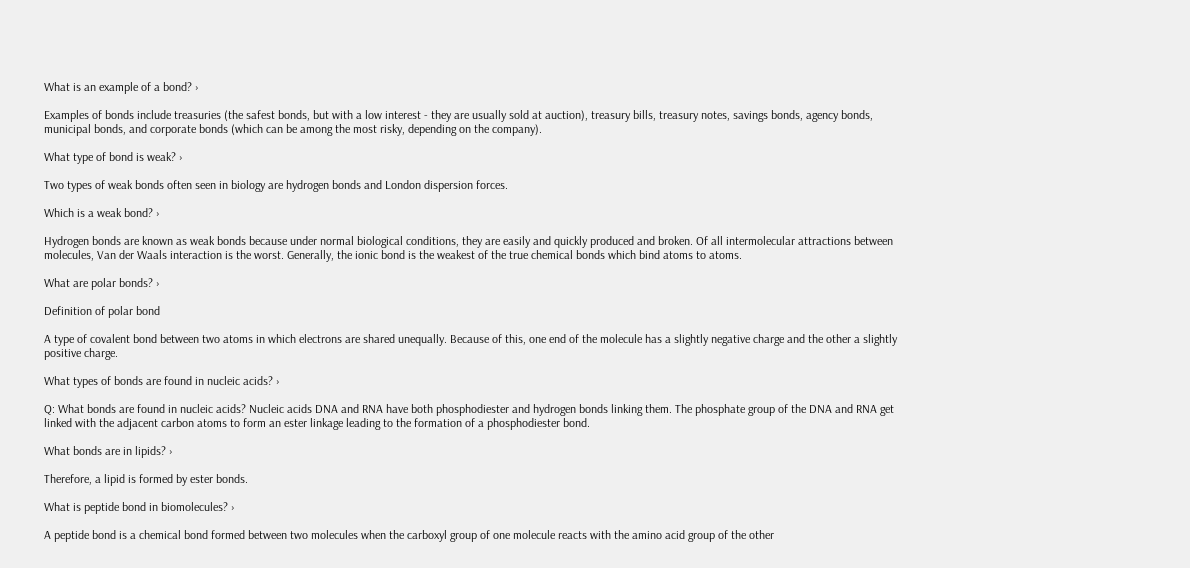What is an example of a bond? ›

Examples of bonds include treasuries (the safest bonds, but with a low interest - they are usually sold at auction), treasury bills, treasury notes, savings bonds, agency bonds, municipal bonds, and corporate bonds (which can be among the most risky, depending on the company).

What type of bond is weak? ›

Two types of weak bonds often seen in biology are hydrogen bonds and London dispersion forces.

Which is a weak bond? ›

Hydrogen bonds are known as weak bonds because under normal biological conditions, they are easily and quickly produced and broken. Of all intermolecular attractions between molecules, Van der Waals interaction is the worst. Generally, the ionic bond is the weakest of the true chemical bonds which bind atoms to atoms.

What are polar bonds? ›

Definition of polar bond

A type of covalent bond between two atoms in which electrons are shared unequally. Because of this, one end of the molecule has a slightly negative charge and the other a slightly positive charge.

What types of bonds are found in nucleic acids? ›

Q: What bonds are found in nucleic acids? Nucleic acids DNA and RNA have both phosphodiester and hydrogen bonds linking them. The phosphate group of the DNA and RNA get linked with the adjacent carbon atoms to form an ester linkage leading to the formation of a phosphodiester bond.

What bonds are in lipids? ›

Therefore, a lipid is formed by ester bonds.

What is peptide bond in biomolecules? ›

A peptide bond is a chemical bond formed between two molecules when the carboxyl group of one molecule reacts with the amino acid group of the other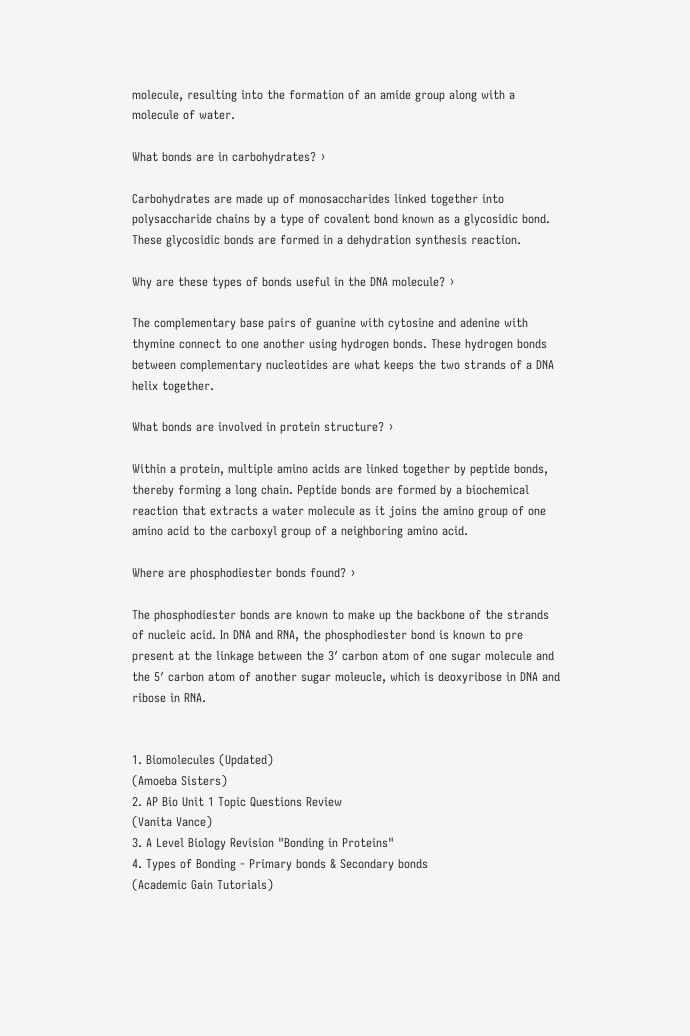molecule, resulting into the formation of an amide group along with a molecule of water.

What bonds are in carbohydrates? ›

Carbohydrates are made up of monosaccharides linked together into polysaccharide chains by a type of covalent bond known as a glycosidic bond. These glycosidic bonds are formed in a dehydration synthesis reaction.

Why are these types of bonds useful in the DNA molecule? ›

The complementary base pairs of guanine with cytosine and adenine with thymine connect to one another using hydrogen bonds. These hydrogen bonds between complementary nucleotides are what keeps the two strands of a DNA helix together.

What bonds are involved in protein structure? ›

Within a protein, multiple amino acids are linked together by peptide bonds, thereby forming a long chain. Peptide bonds are formed by a biochemical reaction that extracts a water molecule as it joins the amino group of one amino acid to the carboxyl group of a neighboring amino acid.

Where are phosphodiester bonds found? ›

The phosphodiester bonds are known to make up the backbone of the strands of nucleic acid. In DNA and RNA, the phosphodiester bond is known to pre present at the linkage between the 3′ carbon atom of one sugar molecule and the 5′ carbon atom of another sugar moleucle, which is deoxyribose in DNA and ribose in RNA.


1. Biomolecules (Updated)
(Amoeba Sisters)
2. AP Bio Unit 1 Topic Questions Review
(Vanita Vance)
3. A Level Biology Revision "Bonding in Proteins"
4. Types of Bonding - Primary bonds & Secondary bonds
(Academic Gain Tutorials)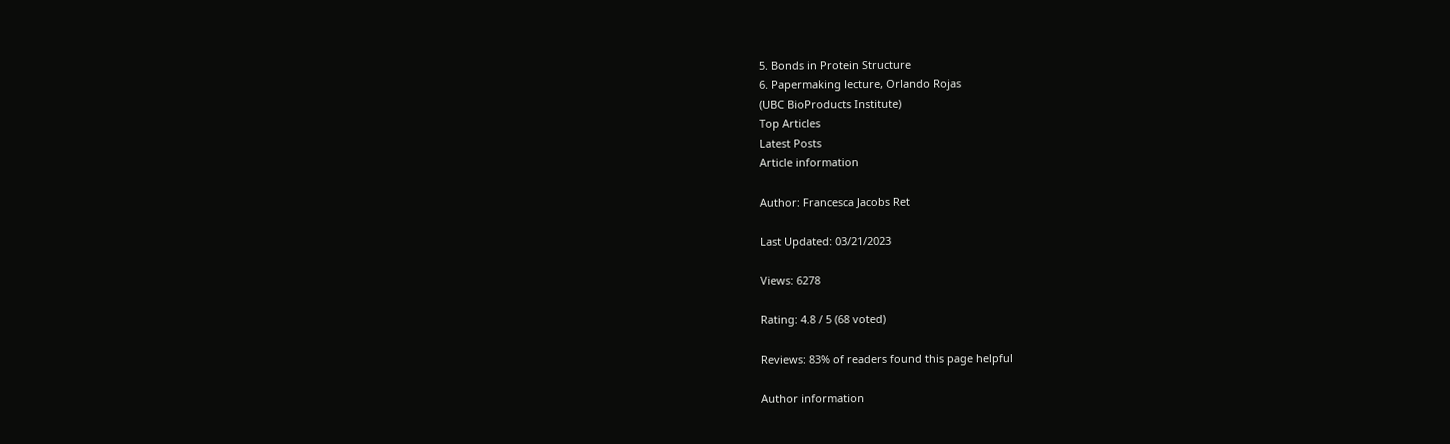5. Bonds in Protein Structure
6. Papermaking lecture, Orlando Rojas
(UBC BioProducts Institute)
Top Articles
Latest Posts
Article information

Author: Francesca Jacobs Ret

Last Updated: 03/21/2023

Views: 6278

Rating: 4.8 / 5 (68 voted)

Reviews: 83% of readers found this page helpful

Author information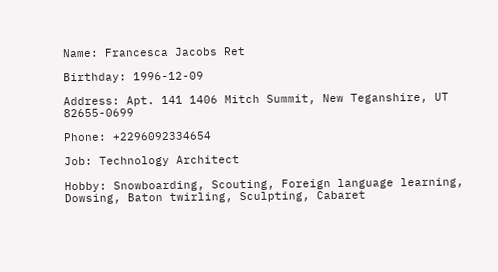Name: Francesca Jacobs Ret

Birthday: 1996-12-09

Address: Apt. 141 1406 Mitch Summit, New Teganshire, UT 82655-0699

Phone: +2296092334654

Job: Technology Architect

Hobby: Snowboarding, Scouting, Foreign language learning, Dowsing, Baton twirling, Sculpting, Cabaret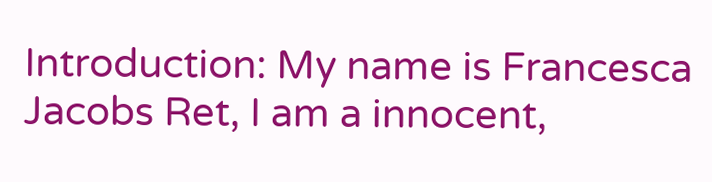Introduction: My name is Francesca Jacobs Ret, I am a innocent,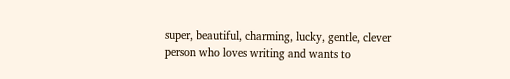super, beautiful, charming, lucky, gentle, clever person who loves writing and wants to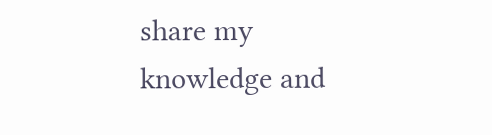share my knowledge and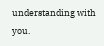understanding with you.